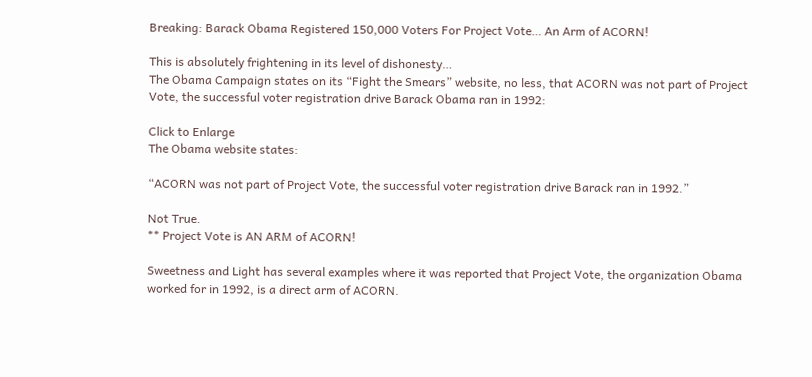Breaking: Barack Obama Registered 150,000 Voters For Project Vote… An Arm of ACORN!

This is absolutely frightening in its level of dishonesty…
The Obama Campaign states on its “Fight the Smears” website, no less, that ACORN was not part of Project Vote, the successful voter registration drive Barack Obama ran in 1992:

Click to Enlarge
The Obama website states:

“ACORN was not part of Project Vote, the successful voter registration drive Barack ran in 1992.”

Not True.
** Project Vote is AN ARM of ACORN!

Sweetness and Light has several examples where it was reported that Project Vote, the organization Obama worked for in 1992, is a direct arm of ACORN.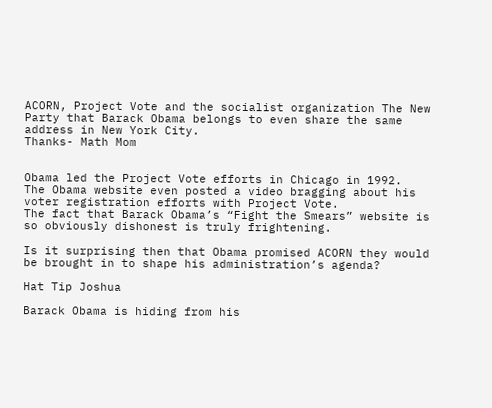ACORN, Project Vote and the socialist organization The New Party that Barack Obama belongs to even share the same address in New York City.
Thanks- Math Mom


Obama led the Project Vote efforts in Chicago in 1992.
The Obama website even posted a video bragging about his voter registration efforts with Project Vote.
The fact that Barack Obama’s “Fight the Smears” website is so obviously dishonest is truly frightening.

Is it surprising then that Obama promised ACORN they would be brought in to shape his administration’s agenda?

Hat Tip Joshua

Barack Obama is hiding from his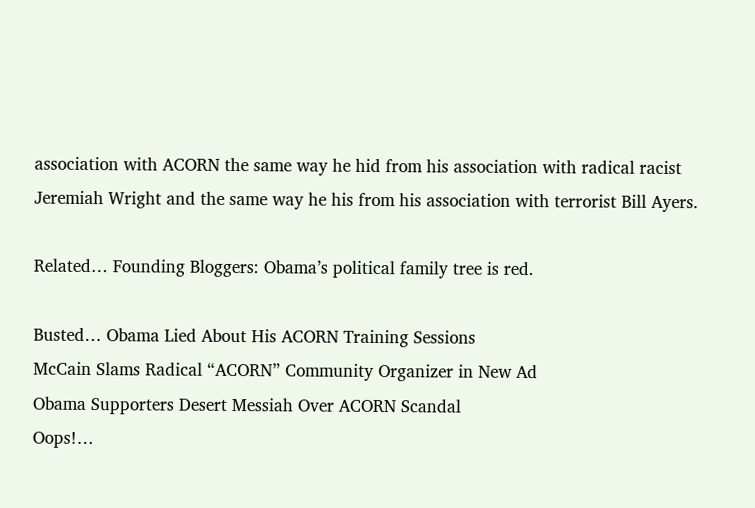association with ACORN the same way he hid from his association with radical racist Jeremiah Wright and the same way he his from his association with terrorist Bill Ayers.

Related… Founding Bloggers: Obama’s political family tree is red.

Busted… Obama Lied About His ACORN Training Sessions
McCain Slams Radical “ACORN” Community Organizer in New Ad
Obama Supporters Desert Messiah Over ACORN Scandal
Oops!…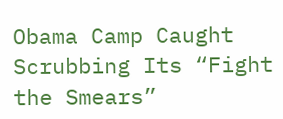Obama Camp Caught Scrubbing Its “Fight the Smears”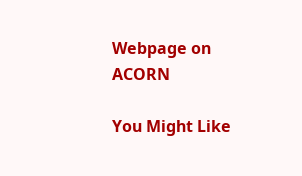Webpage on ACORN

You Might Like